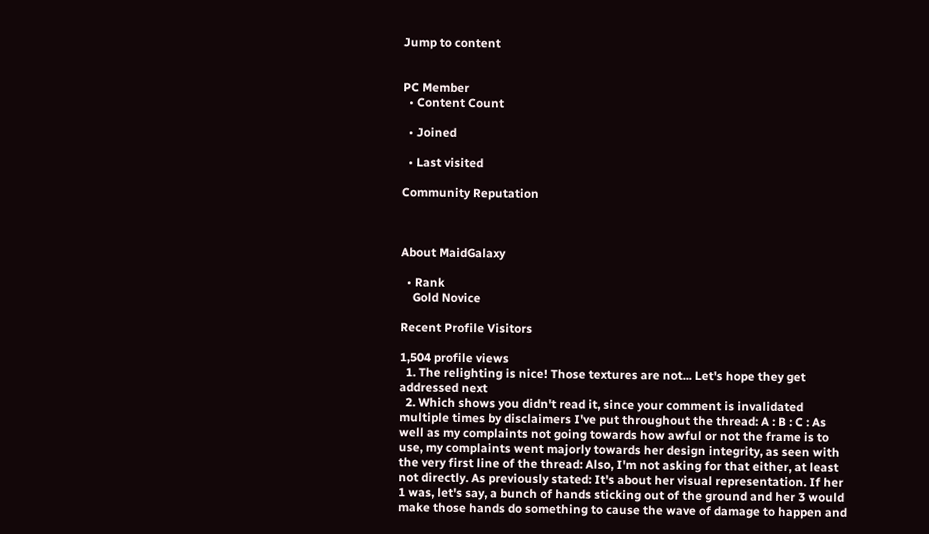Jump to content


PC Member
  • Content Count

  • Joined

  • Last visited

Community Reputation



About MaidGalaxy

  • Rank
    Gold Novice

Recent Profile Visitors

1,504 profile views
  1. The relighting is nice! Those textures are not... Let's hope they get addressed next
  2. Which shows you didn't read it, since your comment is invalidated multiple times by disclaimers I've put throughout the thread: A : B : C : As well as my complaints not going towards how awful or not the frame is to use, my complaints went majorly towards her design integrity, as seen with the very first line of the thread: Also, I'm not asking for that either, at least not directly. As previously stated: It's about her visual representation. If her 1 was, let's say, a bunch of hands sticking out of the ground and her 3 would make those hands do something to cause the wave of damage to happen and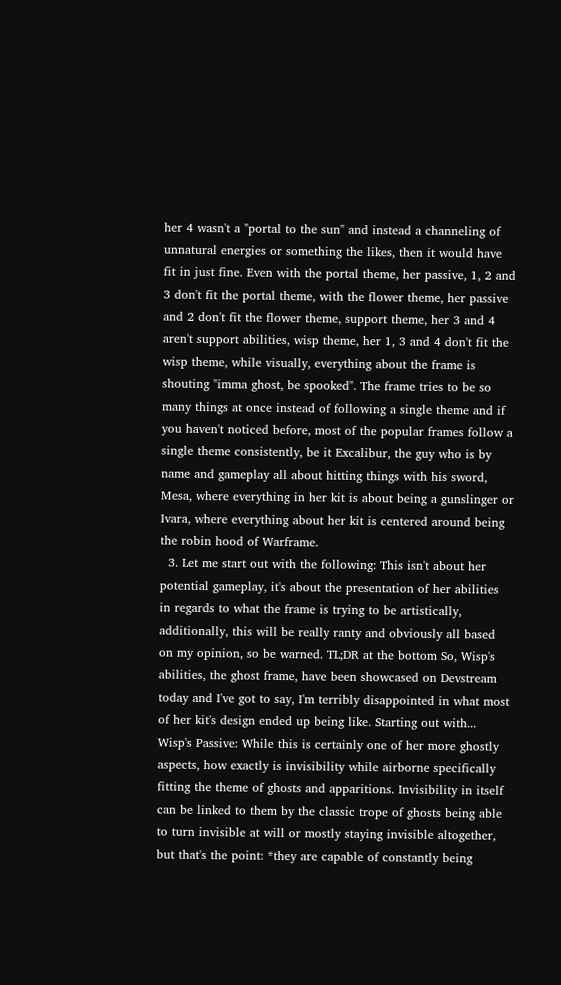her 4 wasn't a "portal to the sun" and instead a channeling of unnatural energies or something the likes, then it would have fit in just fine. Even with the portal theme, her passive, 1, 2 and 3 don't fit the portal theme, with the flower theme, her passive and 2 don't fit the flower theme, support theme, her 3 and 4 aren't support abilities, wisp theme, her 1, 3 and 4 don't fit the wisp theme, while visually, everything about the frame is shouting "imma ghost, be spooked". The frame tries to be so many things at once instead of following a single theme and if you haven't noticed before, most of the popular frames follow a single theme consistently, be it Excalibur, the guy who is by name and gameplay all about hitting things with his sword, Mesa, where everything in her kit is about being a gunslinger or Ivara, where everything about her kit is centered around being the robin hood of Warframe.
  3. Let me start out with the following: This isn't about her potential gameplay, it's about the presentation of her abilities in regards to what the frame is trying to be artistically, additionally, this will be really ranty and obviously all based on my opinion, so be warned. TL;DR at the bottom So, Wisp's abilities, the ghost frame, have been showcased on Devstream today and I've got to say, I'm terribly disappointed in what most of her kit's design ended up being like. Starting out with... Wisp's Passive: While this is certainly one of her more ghostly aspects, how exactly is invisibility while airborne specifically fitting the theme of ghosts and apparitions. Invisibility in itself can be linked to them by the classic trope of ghosts being able to turn invisible at will or mostly staying invisible altogether, but that's the point: *they are capable of constantly being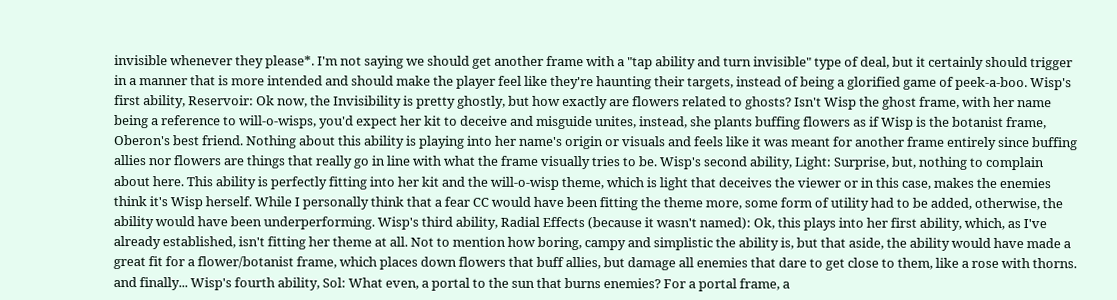invisible whenever they please*. I'm not saying we should get another frame with a "tap ability and turn invisible" type of deal, but it certainly should trigger in a manner that is more intended and should make the player feel like they're haunting their targets, instead of being a glorified game of peek-a-boo. Wisp's first ability, Reservoir: Ok now, the Invisibility is pretty ghostly, but how exactly are flowers related to ghosts? Isn't Wisp the ghost frame, with her name being a reference to will-o-wisps, you'd expect her kit to deceive and misguide unites, instead, she plants buffing flowers as if Wisp is the botanist frame, Oberon's best friend. Nothing about this ability is playing into her name's origin or visuals and feels like it was meant for another frame entirely since buffing allies nor flowers are things that really go in line with what the frame visually tries to be. Wisp's second ability, Light: Surprise, but, nothing to complain about here. This ability is perfectly fitting into her kit and the will-o-wisp theme, which is light that deceives the viewer or in this case, makes the enemies think it's Wisp herself. While I personally think that a fear CC would have been fitting the theme more, some form of utility had to be added, otherwise, the ability would have been underperforming. Wisp's third ability, Radial Effects (because it wasn't named): Ok, this plays into her first ability, which, as I've already established, isn't fitting her theme at all. Not to mention how boring, campy and simplistic the ability is, but that aside, the ability would have made a great fit for a flower/botanist frame, which places down flowers that buff allies, but damage all enemies that dare to get close to them, like a rose with thorns. and finally... Wisp's fourth ability, Sol: What even, a portal to the sun that burns enemies? For a portal frame, a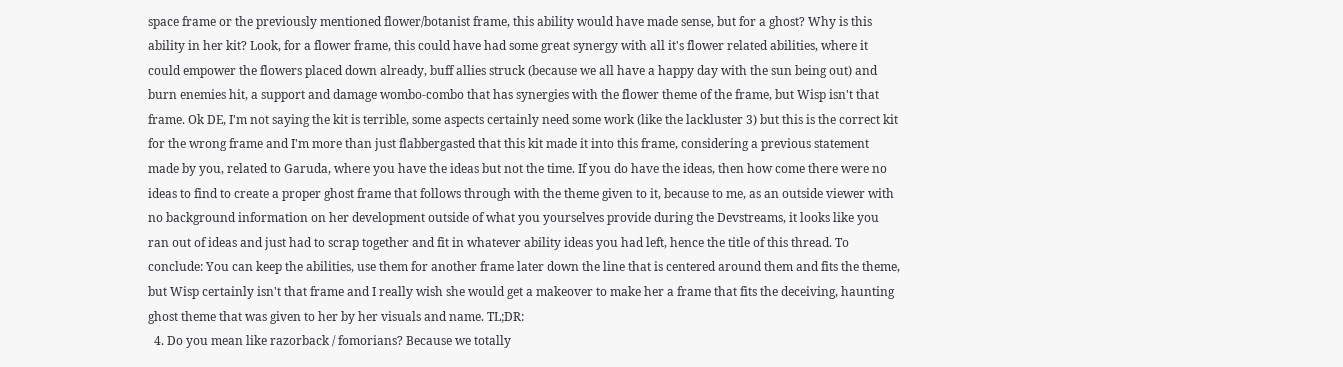space frame or the previously mentioned flower/botanist frame, this ability would have made sense, but for a ghost? Why is this ability in her kit? Look, for a flower frame, this could have had some great synergy with all it's flower related abilities, where it could empower the flowers placed down already, buff allies struck (because we all have a happy day with the sun being out) and burn enemies hit, a support and damage wombo-combo that has synergies with the flower theme of the frame, but Wisp isn't that frame. Ok DE, I'm not saying the kit is terrible, some aspects certainly need some work (like the lackluster 3) but this is the correct kit for the wrong frame and I'm more than just flabbergasted that this kit made it into this frame, considering a previous statement made by you, related to Garuda, where you have the ideas but not the time. If you do have the ideas, then how come there were no ideas to find to create a proper ghost frame that follows through with the theme given to it, because to me, as an outside viewer with no background information on her development outside of what you yourselves provide during the Devstreams, it looks like you ran out of ideas and just had to scrap together and fit in whatever ability ideas you had left, hence the title of this thread. To conclude: You can keep the abilities, use them for another frame later down the line that is centered around them and fits the theme, but Wisp certainly isn't that frame and I really wish she would get a makeover to make her a frame that fits the deceiving, haunting ghost theme that was given to her by her visuals and name. TL;DR:
  4. Do you mean like razorback / fomorians? Because we totally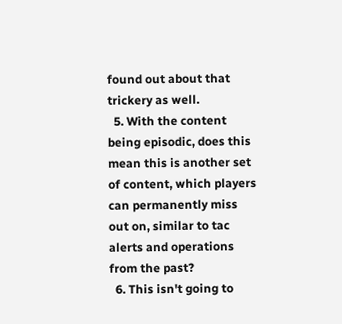found out about that trickery as well.
  5. With the content being episodic, does this mean this is another set of content, which players can permanently miss out on, similar to tac alerts and operations from the past?
  6. This isn't going to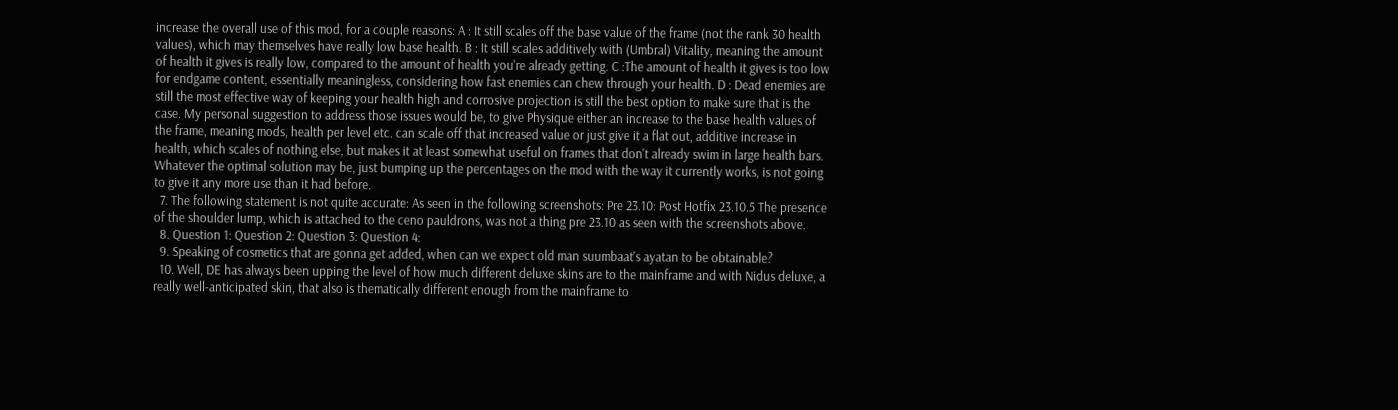increase the overall use of this mod, for a couple reasons: A : It still scales off the base value of the frame (not the rank 30 health values), which may themselves have really low base health. B : It still scales additively with (Umbral) Vitality, meaning the amount of health it gives is really low, compared to the amount of health you're already getting. C :The amount of health it gives is too low for endgame content, essentially meaningless, considering how fast enemies can chew through your health. D : Dead enemies are still the most effective way of keeping your health high and corrosive projection is still the best option to make sure that is the case. My personal suggestion to address those issues would be, to give Physique either an increase to the base health values of the frame, meaning mods, health per level etc. can scale off that increased value or just give it a flat out, additive increase in health, which scales of nothing else, but makes it at least somewhat useful on frames that don't already swim in large health bars. Whatever the optimal solution may be, just bumping up the percentages on the mod with the way it currently works, is not going to give it any more use than it had before.
  7. The following statement is not quite accurate: As seen in the following screenshots: Pre 23.10: Post Hotfix 23.10.5 The presence of the shoulder lump, which is attached to the ceno pauldrons, was not a thing pre 23.10 as seen with the screenshots above.
  8. Question 1: Question 2: Question 3: Question 4:
  9. Speaking of cosmetics that are gonna get added, when can we expect old man suumbaat's ayatan to be obtainable?
  10. Well, DE has always been upping the level of how much different deluxe skins are to the mainframe and with Nidus deluxe, a really well-anticipated skin, that also is thematically different enough from the mainframe to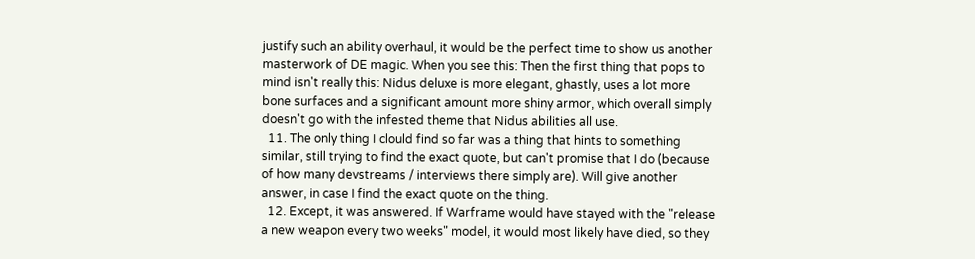justify such an ability overhaul, it would be the perfect time to show us another masterwork of DE magic. When you see this: Then the first thing that pops to mind isn't really this: Nidus deluxe is more elegant, ghastly, uses a lot more bone surfaces and a significant amount more shiny armor, which overall simply doesn't go with the infested theme that Nidus abilities all use.
  11. The only thing I clould find so far was a thing that hints to something similar, still trying to find the exact quote, but can't promise that I do (because of how many devstreams / interviews there simply are). Will give another answer, in case I find the exact quote on the thing.
  12. Except, it was answered. If Warframe would have stayed with the "release a new weapon every two weeks" model, it would most likely have died, so they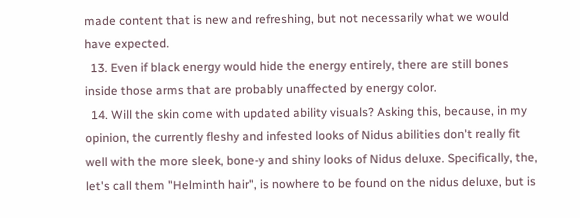made content that is new and refreshing, but not necessarily what we would have expected.
  13. Even if black energy would hide the energy entirely, there are still bones inside those arms that are probably unaffected by energy color.
  14. Will the skin come with updated ability visuals? Asking this, because, in my opinion, the currently fleshy and infested looks of Nidus abilities don't really fit well with the more sleek, bone-y and shiny looks of Nidus deluxe. Specifically, the, let's call them "Helminth hair", is nowhere to be found on the nidus deluxe, but is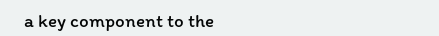a key component to the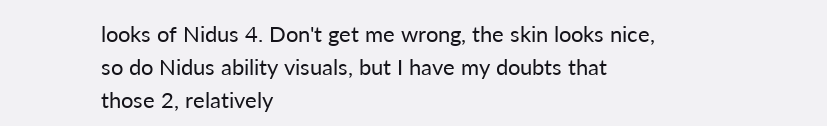looks of Nidus 4. Don't get me wrong, the skin looks nice, so do Nidus ability visuals, but I have my doubts that those 2, relatively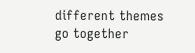different themes go together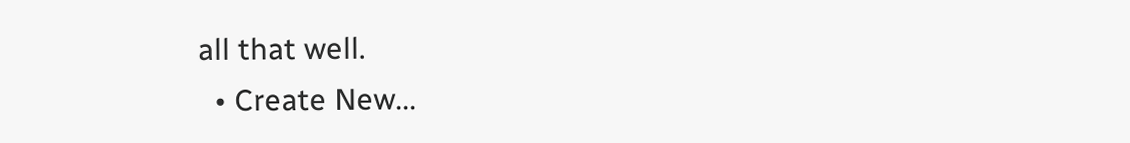all that well.
  • Create New...